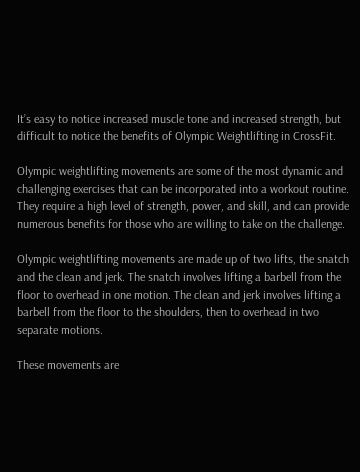It’s easy to notice increased muscle tone and increased strength, but difficult to notice the benefits of Olympic Weightlifting in CrossFit.

Olympic weightlifting movements are some of the most dynamic and challenging exercises that can be incorporated into a workout routine. They require a high level of strength, power, and skill, and can provide numerous benefits for those who are willing to take on the challenge.

Olympic weightlifting movements are made up of two lifts, the snatch and the clean and jerk. The snatch involves lifting a barbell from the floor to overhead in one motion. The clean and jerk involves lifting a barbell from the floor to the shoulders, then to overhead in two separate motions.

These movements are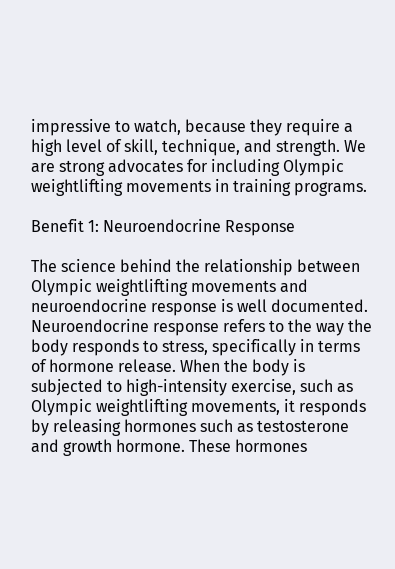impressive to watch, because they require a high level of skill, technique, and strength. We are strong advocates for including Olympic weightlifting movements in training programs.

Benefit 1: Neuroendocrine Response

The science behind the relationship between Olympic weightlifting movements and neuroendocrine response is well documented. Neuroendocrine response refers to the way the body responds to stress, specifically in terms of hormone release. When the body is subjected to high-intensity exercise, such as Olympic weightlifting movements, it responds by releasing hormones such as testosterone and growth hormone. These hormones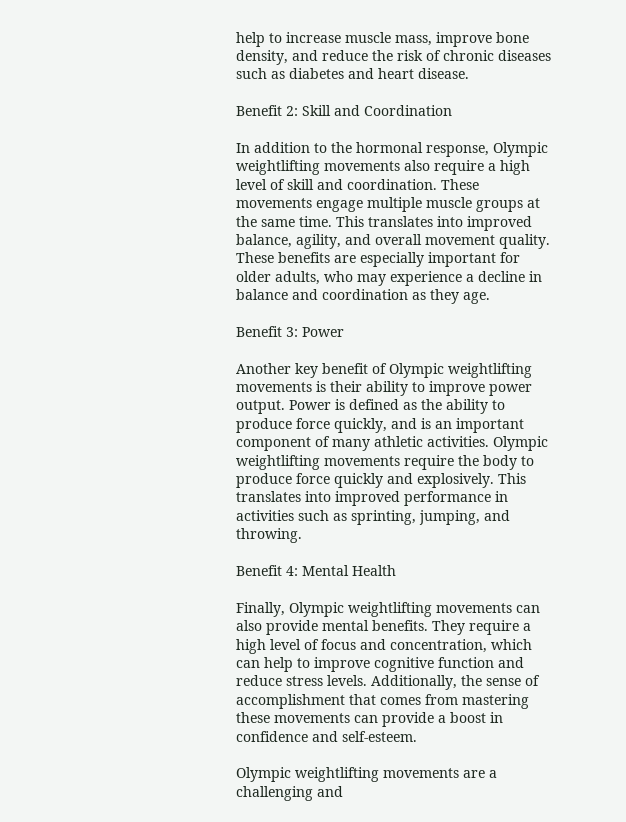help to increase muscle mass, improve bone density, and reduce the risk of chronic diseases such as diabetes and heart disease.

Benefit 2: Skill and Coordination

In addition to the hormonal response, Olympic weightlifting movements also require a high level of skill and coordination. These movements engage multiple muscle groups at the same time. This translates into improved balance, agility, and overall movement quality. These benefits are especially important for older adults, who may experience a decline in balance and coordination as they age.

Benefit 3: Power

Another key benefit of Olympic weightlifting movements is their ability to improve power output. Power is defined as the ability to produce force quickly, and is an important component of many athletic activities. Olympic weightlifting movements require the body to produce force quickly and explosively. This translates into improved performance in activities such as sprinting, jumping, and throwing.

Benefit 4: Mental Health

Finally, Olympic weightlifting movements can also provide mental benefits. They require a high level of focus and concentration, which can help to improve cognitive function and reduce stress levels. Additionally, the sense of accomplishment that comes from mastering these movements can provide a boost in confidence and self-esteem.

Olympic weightlifting movements are a challenging and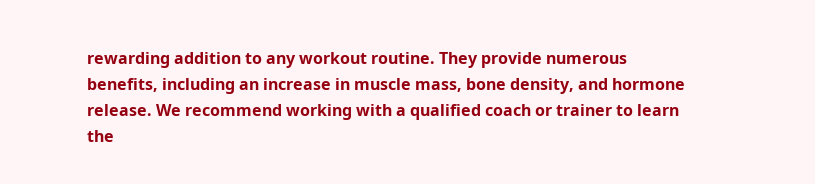rewarding addition to any workout routine. They provide numerous benefits, including an increase in muscle mass, bone density, and hormone release. We recommend working with a qualified coach or trainer to learn the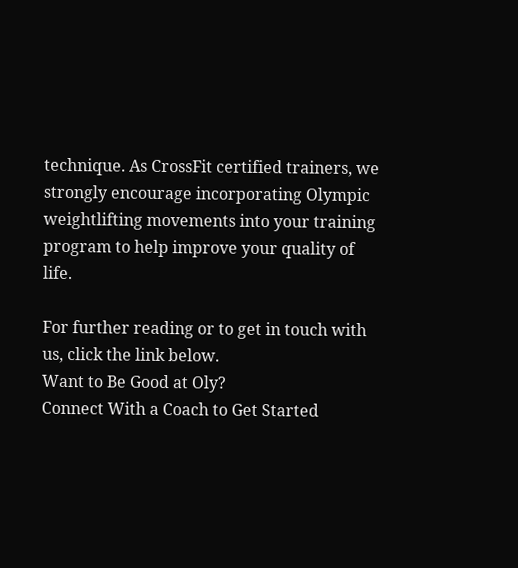technique. As CrossFit certified trainers, we strongly encourage incorporating Olympic weightlifting movements into your training program to help improve your quality of life.

For further reading or to get in touch with us, click the link below.
Want to Be Good at Oly?
Connect With a Coach to Get Started